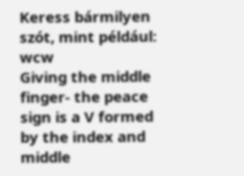Keress bármilyen szót, mint például: wcw
Giving the middle finger- the peace sign is a V formed by the index and middle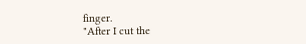finger.
"After I cut the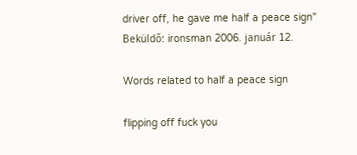driver off, he gave me half a peace sign"
Beküldő: ironsman 2006. január 12.

Words related to half a peace sign

flipping off fuck you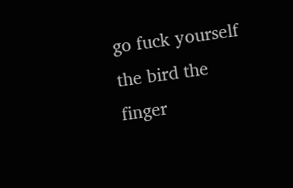go fuck yourself the bird the finger